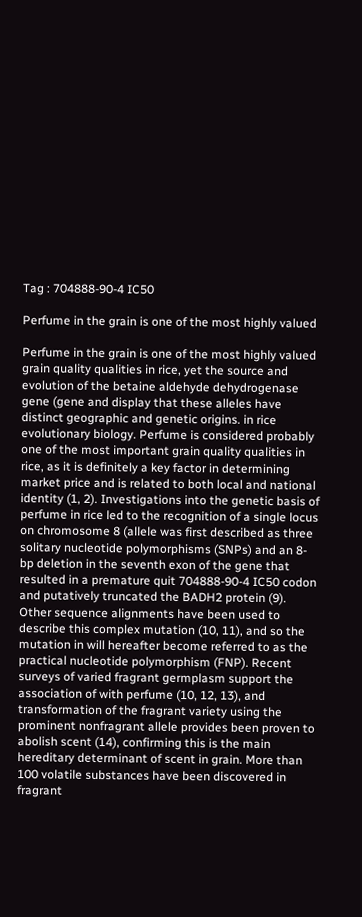Tag : 704888-90-4 IC50

Perfume in the grain is one of the most highly valued

Perfume in the grain is one of the most highly valued grain quality qualities in rice, yet the source and evolution of the betaine aldehyde dehydrogenase gene (gene and display that these alleles have distinct geographic and genetic origins. in rice evolutionary biology. Perfume is considered probably one of the most important grain quality qualities in rice, as it is definitely a key factor in determining market price and is related to both local and national identity (1, 2). Investigations into the genetic basis of perfume in rice led to the recognition of a single locus on chromosome 8 (allele was first described as three solitary nucleotide polymorphisms (SNPs) and an 8-bp deletion in the seventh exon of the gene that resulted in a premature quit 704888-90-4 IC50 codon and putatively truncated the BADH2 protein (9). Other sequence alignments have been used to describe this complex mutation (10, 11), and so the mutation in will hereafter become referred to as the practical nucleotide polymorphism (FNP). Recent surveys of varied fragrant germplasm support the association of with perfume (10, 12, 13), and transformation of the fragrant variety using the prominent nonfragrant allele provides been proven to abolish scent (14), confirming this is the main hereditary determinant of scent in grain. More than 100 volatile substances have been discovered in fragrant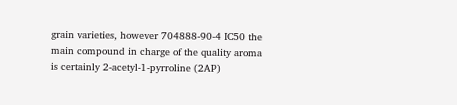grain varieties, however 704888-90-4 IC50 the main compound in charge of the quality aroma is certainly 2-acetyl-1-pyrroline (2AP)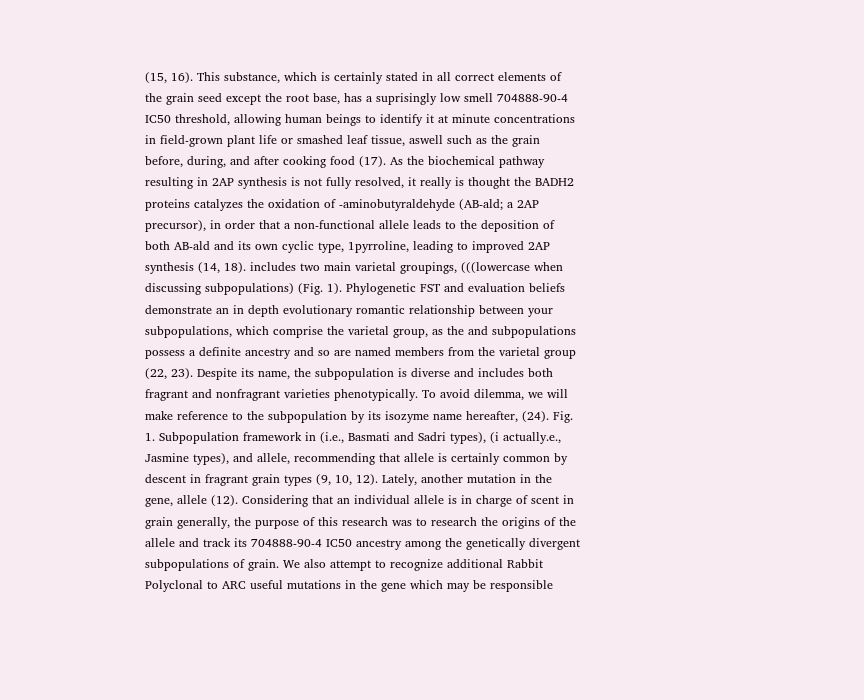(15, 16). This substance, which is certainly stated in all correct elements of the grain seed except the root base, has a suprisingly low smell 704888-90-4 IC50 threshold, allowing human beings to identify it at minute concentrations in field-grown plant life or smashed leaf tissue, aswell such as the grain before, during, and after cooking food (17). As the biochemical pathway resulting in 2AP synthesis is not fully resolved, it really is thought the BADH2 proteins catalyzes the oxidation of -aminobutyraldehyde (AB-ald; a 2AP precursor), in order that a non-functional allele leads to the deposition of both AB-ald and its own cyclic type, 1pyrroline, leading to improved 2AP synthesis (14, 18). includes two main varietal groupings, (((lowercase when discussing subpopulations) (Fig. 1). Phylogenetic FST and evaluation beliefs demonstrate an in depth evolutionary romantic relationship between your subpopulations, which comprise the varietal group, as the and subpopulations possess a definite ancestry and so are named members from the varietal group (22, 23). Despite its name, the subpopulation is diverse and includes both fragrant and nonfragrant varieties phenotypically. To avoid dilemma, we will make reference to the subpopulation by its isozyme name hereafter, (24). Fig. 1. Subpopulation framework in (i.e., Basmati and Sadri types), (i actually.e., Jasmine types), and allele, recommending that allele is certainly common by descent in fragrant grain types (9, 10, 12). Lately, another mutation in the gene, allele (12). Considering that an individual allele is in charge of scent in grain generally, the purpose of this research was to research the origins of the allele and track its 704888-90-4 IC50 ancestry among the genetically divergent subpopulations of grain. We also attempt to recognize additional Rabbit Polyclonal to ARC useful mutations in the gene which may be responsible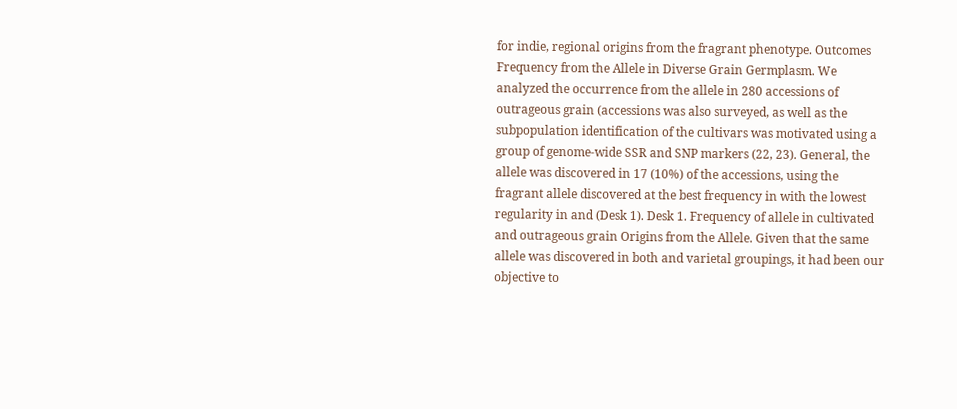for indie, regional origins from the fragrant phenotype. Outcomes Frequency from the Allele in Diverse Grain Germplasm. We analyzed the occurrence from the allele in 280 accessions of outrageous grain (accessions was also surveyed, as well as the subpopulation identification of the cultivars was motivated using a group of genome-wide SSR and SNP markers (22, 23). General, the allele was discovered in 17 (10%) of the accessions, using the fragrant allele discovered at the best frequency in with the lowest regularity in and (Desk 1). Desk 1. Frequency of allele in cultivated and outrageous grain Origins from the Allele. Given that the same allele was discovered in both and varietal groupings, it had been our objective to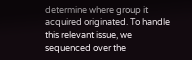determine where group it acquired originated. To handle this relevant issue, we sequenced over the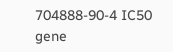704888-90-4 IC50 gene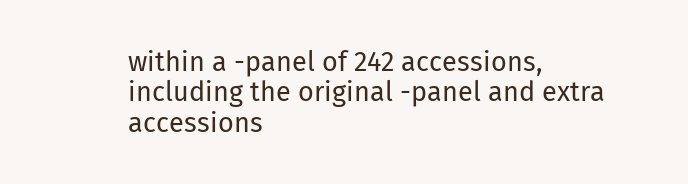within a -panel of 242 accessions, including the original -panel and extra accessions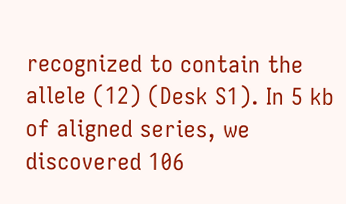recognized to contain the allele (12) (Desk S1). In 5 kb of aligned series, we discovered 106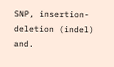SNP, insertion-deletion (indel) and.